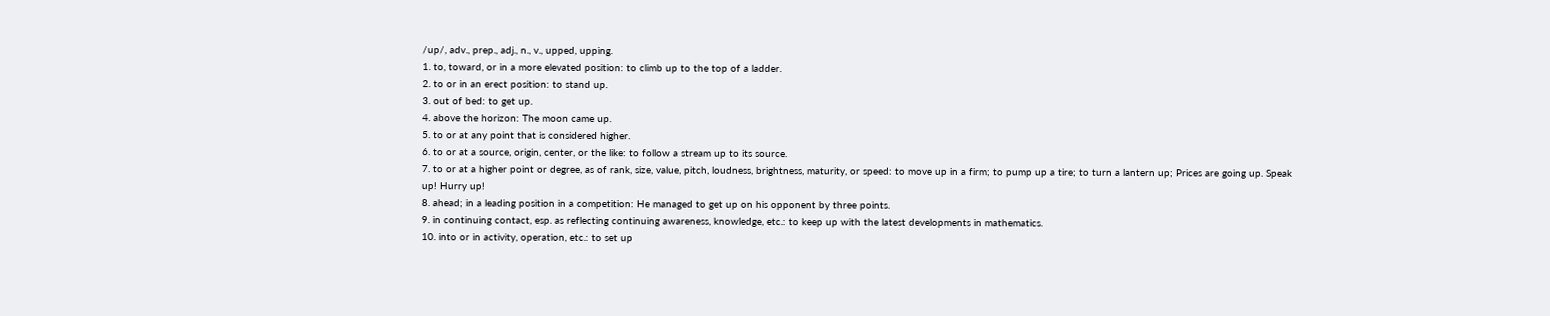/up/, adv., prep., adj., n., v., upped, upping.
1. to, toward, or in a more elevated position: to climb up to the top of a ladder.
2. to or in an erect position: to stand up.
3. out of bed: to get up.
4. above the horizon: The moon came up.
5. to or at any point that is considered higher.
6. to or at a source, origin, center, or the like: to follow a stream up to its source.
7. to or at a higher point or degree, as of rank, size, value, pitch, loudness, brightness, maturity, or speed: to move up in a firm; to pump up a tire; to turn a lantern up; Prices are going up. Speak up! Hurry up!
8. ahead; in a leading position in a competition: He managed to get up on his opponent by three points.
9. in continuing contact, esp. as reflecting continuing awareness, knowledge, etc.: to keep up with the latest developments in mathematics.
10. into or in activity, operation, etc.: to set up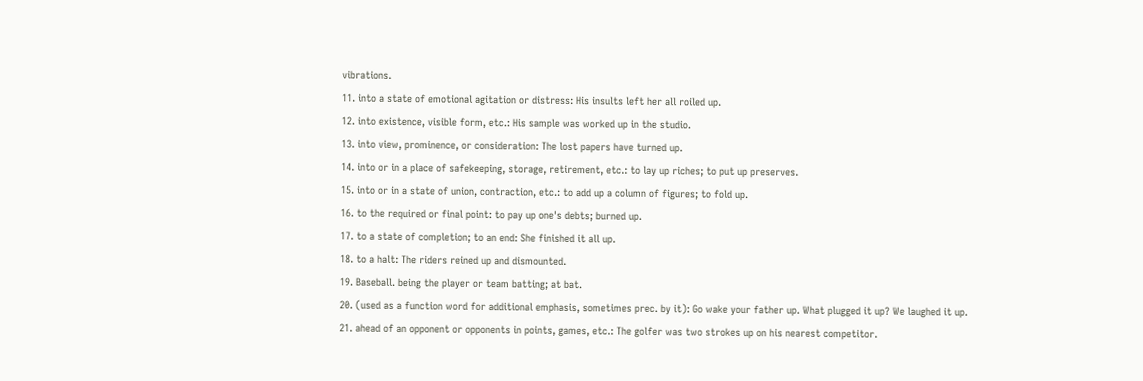vibrations.
11. into a state of emotional agitation or distress: His insults left her all roiled up.
12. into existence, visible form, etc.: His sample was worked up in the studio.
13. into view, prominence, or consideration: The lost papers have turned up.
14. into or in a place of safekeeping, storage, retirement, etc.: to lay up riches; to put up preserves.
15. into or in a state of union, contraction, etc.: to add up a column of figures; to fold up.
16. to the required or final point: to pay up one's debts; burned up.
17. to a state of completion; to an end: She finished it all up.
18. to a halt: The riders reined up and dismounted.
19. Baseball. being the player or team batting; at bat.
20. (used as a function word for additional emphasis, sometimes prec. by it): Go wake your father up. What plugged it up? We laughed it up.
21. ahead of an opponent or opponents in points, games, etc.: The golfer was two strokes up on his nearest competitor.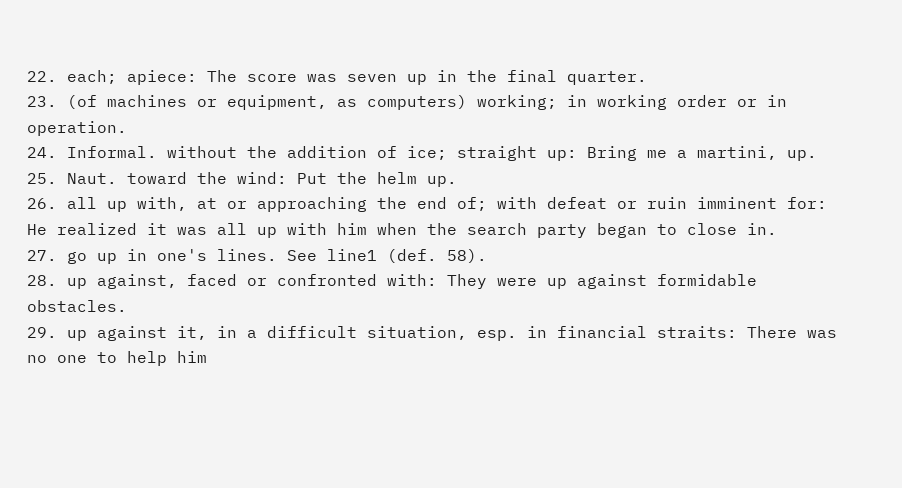22. each; apiece: The score was seven up in the final quarter.
23. (of machines or equipment, as computers) working; in working order or in operation.
24. Informal. without the addition of ice; straight up: Bring me a martini, up.
25. Naut. toward the wind: Put the helm up.
26. all up with, at or approaching the end of; with defeat or ruin imminent for: He realized it was all up with him when the search party began to close in.
27. go up in one's lines. See line1 (def. 58).
28. up against, faced or confronted with: They were up against formidable obstacles.
29. up against it, in a difficult situation, esp. in financial straits: There was no one to help him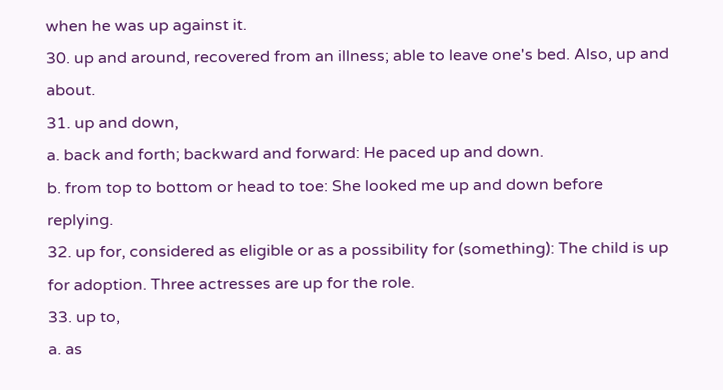when he was up against it.
30. up and around, recovered from an illness; able to leave one's bed. Also, up and about.
31. up and down,
a. back and forth; backward and forward: He paced up and down.
b. from top to bottom or head to toe: She looked me up and down before replying.
32. up for, considered as eligible or as a possibility for (something): The child is up for adoption. Three actresses are up for the role.
33. up to,
a. as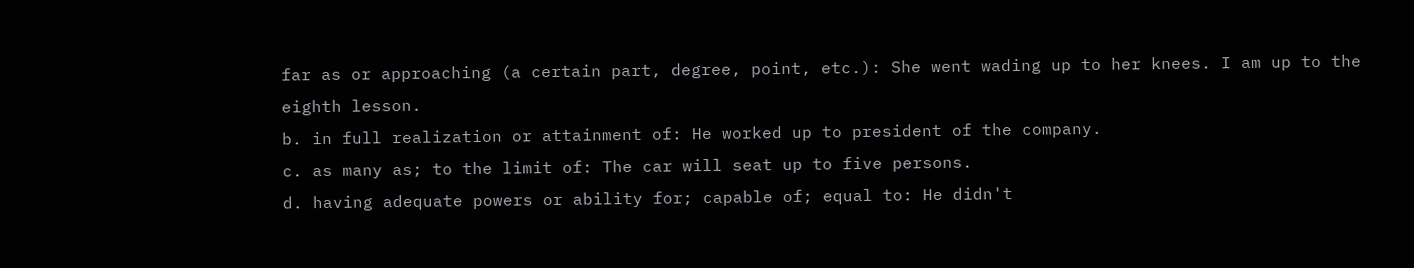far as or approaching (a certain part, degree, point, etc.): She went wading up to her knees. I am up to the eighth lesson.
b. in full realization or attainment of: He worked up to president of the company.
c. as many as; to the limit of: The car will seat up to five persons.
d. having adequate powers or ability for; capable of; equal to: He didn't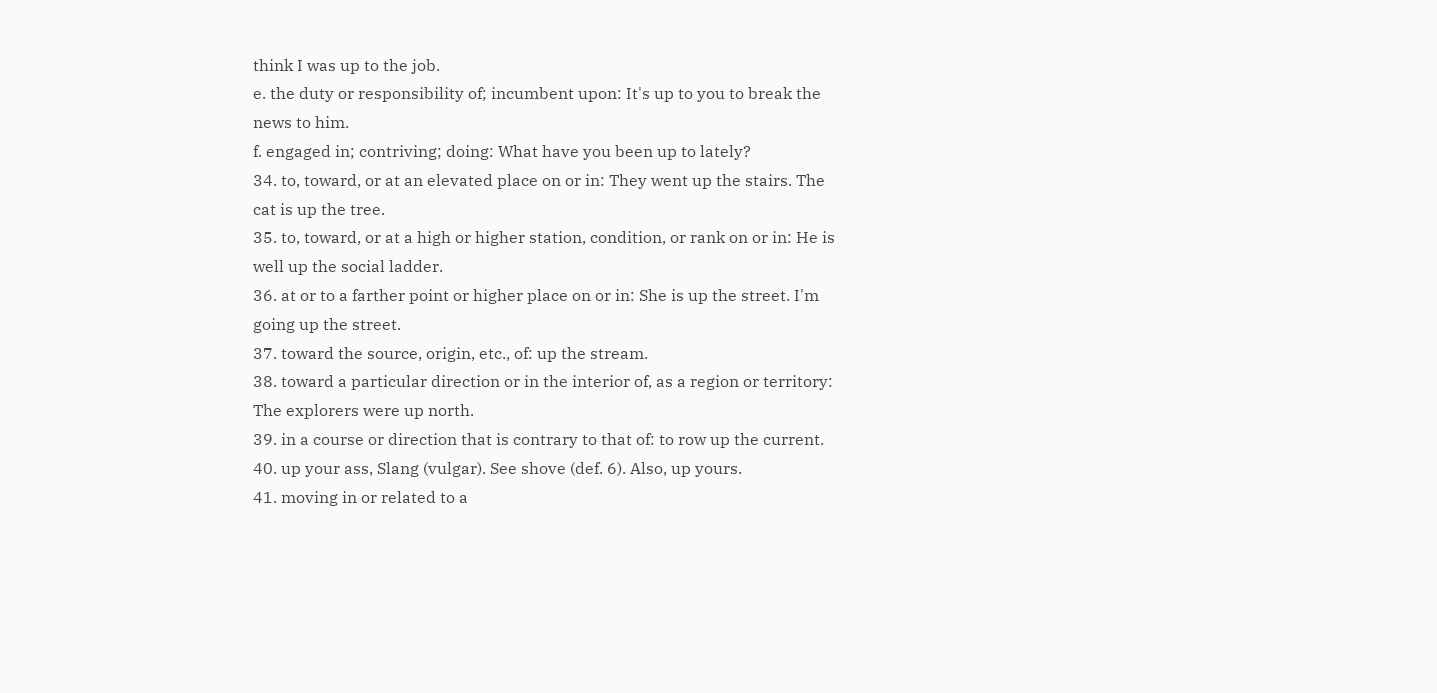think I was up to the job.
e. the duty or responsibility of; incumbent upon: It's up to you to break the news to him.
f. engaged in; contriving; doing: What have you been up to lately?
34. to, toward, or at an elevated place on or in: They went up the stairs. The cat is up the tree.
35. to, toward, or at a high or higher station, condition, or rank on or in: He is well up the social ladder.
36. at or to a farther point or higher place on or in: She is up the street. I'm going up the street.
37. toward the source, origin, etc., of: up the stream.
38. toward a particular direction or in the interior of, as a region or territory: The explorers were up north.
39. in a course or direction that is contrary to that of: to row up the current.
40. up your ass, Slang (vulgar). See shove (def. 6). Also, up yours.
41. moving in or related to a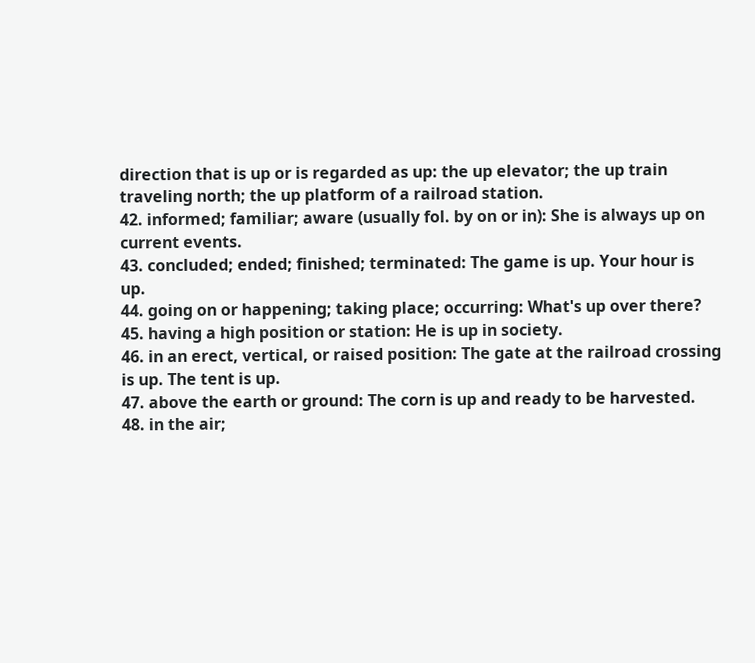direction that is up or is regarded as up: the up elevator; the up train traveling north; the up platform of a railroad station.
42. informed; familiar; aware (usually fol. by on or in): She is always up on current events.
43. concluded; ended; finished; terminated: The game is up. Your hour is up.
44. going on or happening; taking place; occurring: What's up over there?
45. having a high position or station: He is up in society.
46. in an erect, vertical, or raised position: The gate at the railroad crossing is up. The tent is up.
47. above the earth or ground: The corn is up and ready to be harvested.
48. in the air;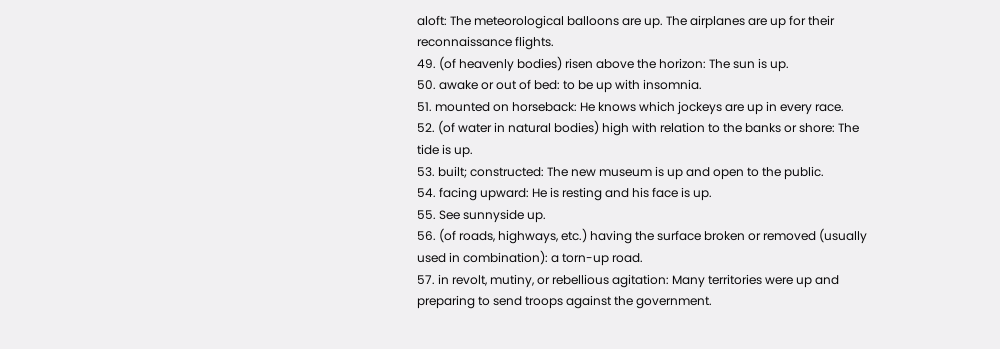aloft: The meteorological balloons are up. The airplanes are up for their reconnaissance flights.
49. (of heavenly bodies) risen above the horizon: The sun is up.
50. awake or out of bed: to be up with insomnia.
51. mounted on horseback: He knows which jockeys are up in every race.
52. (of water in natural bodies) high with relation to the banks or shore: The tide is up.
53. built; constructed: The new museum is up and open to the public.
54. facing upward: He is resting and his face is up.
55. See sunnyside up.
56. (of roads, highways, etc.) having the surface broken or removed (usually used in combination): a torn-up road.
57. in revolt, mutiny, or rebellious agitation: Many territories were up and preparing to send troops against the government.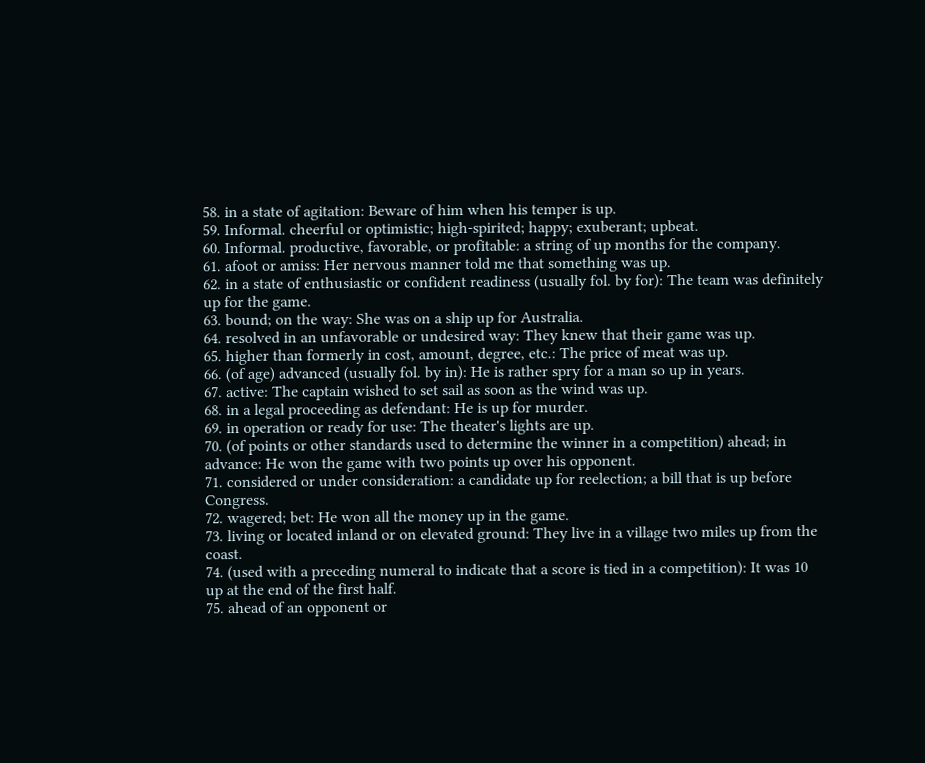58. in a state of agitation: Beware of him when his temper is up.
59. Informal. cheerful or optimistic; high-spirited; happy; exuberant; upbeat.
60. Informal. productive, favorable, or profitable: a string of up months for the company.
61. afoot or amiss: Her nervous manner told me that something was up.
62. in a state of enthusiastic or confident readiness (usually fol. by for): The team was definitely up for the game.
63. bound; on the way: She was on a ship up for Australia.
64. resolved in an unfavorable or undesired way: They knew that their game was up.
65. higher than formerly in cost, amount, degree, etc.: The price of meat was up.
66. (of age) advanced (usually fol. by in): He is rather spry for a man so up in years.
67. active: The captain wished to set sail as soon as the wind was up.
68. in a legal proceeding as defendant: He is up for murder.
69. in operation or ready for use: The theater's lights are up.
70. (of points or other standards used to determine the winner in a competition) ahead; in advance: He won the game with two points up over his opponent.
71. considered or under consideration: a candidate up for reelection; a bill that is up before Congress.
72. wagered; bet: He won all the money up in the game.
73. living or located inland or on elevated ground: They live in a village two miles up from the coast.
74. (used with a preceding numeral to indicate that a score is tied in a competition): It was 10 up at the end of the first half.
75. ahead of an opponent or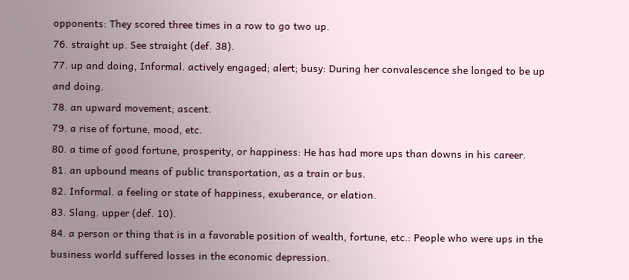opponents: They scored three times in a row to go two up.
76. straight up. See straight (def. 38).
77. up and doing, Informal. actively engaged; alert; busy: During her convalescence she longed to be up and doing.
78. an upward movement; ascent.
79. a rise of fortune, mood, etc.
80. a time of good fortune, prosperity, or happiness: He has had more ups than downs in his career.
81. an upbound means of public transportation, as a train or bus.
82. Informal. a feeling or state of happiness, exuberance, or elation.
83. Slang. upper (def. 10).
84. a person or thing that is in a favorable position of wealth, fortune, etc.: People who were ups in the business world suffered losses in the economic depression.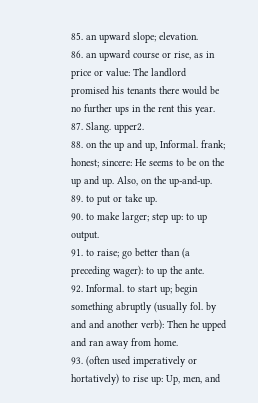85. an upward slope; elevation.
86. an upward course or rise, as in price or value: The landlord promised his tenants there would be no further ups in the rent this year.
87. Slang. upper2.
88. on the up and up, Informal. frank; honest; sincere: He seems to be on the up and up. Also, on the up-and-up.
89. to put or take up.
90. to make larger; step up: to up output.
91. to raise; go better than (a preceding wager): to up the ante.
92. Informal. to start up; begin something abruptly (usually fol. by and and another verb): Then he upped and ran away from home.
93. (often used imperatively or hortatively) to rise up: Up, men, and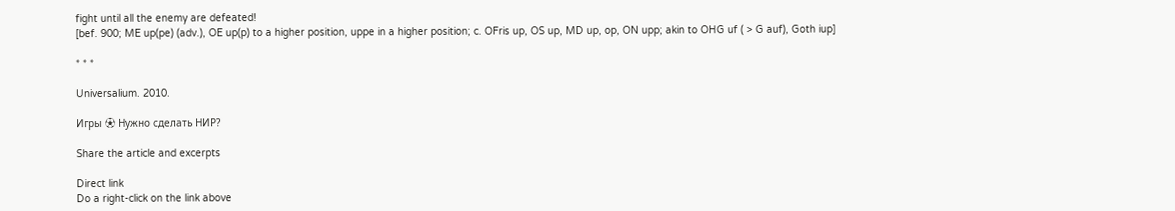fight until all the enemy are defeated!
[bef. 900; ME up(pe) (adv.), OE up(p) to a higher position, uppe in a higher position; c. OFris up, OS up, MD up, op, ON upp; akin to OHG uf ( > G auf), Goth iup]

* * *

Universalium. 2010.

Игры ⚽ Нужно сделать НИР?

Share the article and excerpts

Direct link
Do a right-click on the link above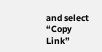and select “Copy Link”